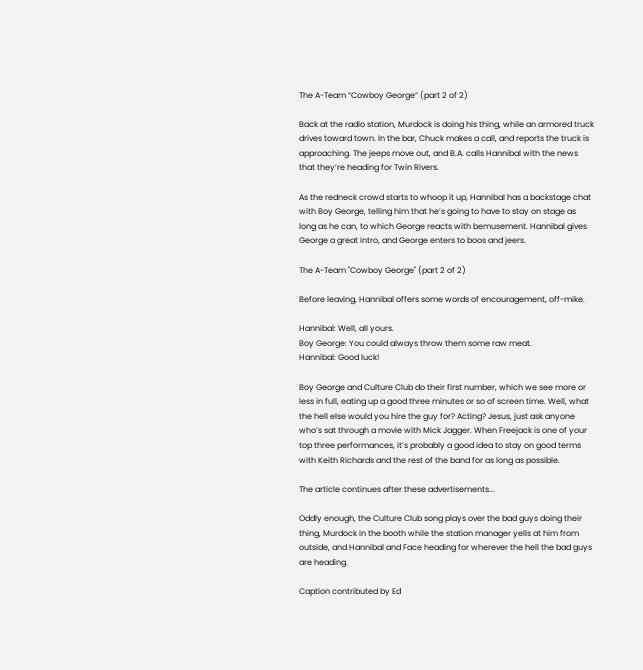The A-Team “Cowboy George” (part 2 of 2)

Back at the radio station, Murdock is doing his thing, while an armored truck drives toward town. In the bar, Chuck makes a call, and reports the truck is approaching. The jeeps move out, and B.A. calls Hannibal with the news that they’re heading for Twin Rivers.

As the redneck crowd starts to whoop it up, Hannibal has a backstage chat with Boy George, telling him that he’s going to have to stay on stage as long as he can, to which George reacts with bemusement. Hannibal gives George a great intro, and George enters to boos and jeers.

The A-Team "Cowboy George" (part 2 of 2)

Before leaving, Hannibal offers some words of encouragement, off-mike.

Hannibal: Well, all yours.
Boy George: You could always throw them some raw meat.
Hannibal: Good luck!

Boy George and Culture Club do their first number, which we see more or less in full, eating up a good three minutes or so of screen time. Well, what the hell else would you hire the guy for? Acting? Jesus, just ask anyone who’s sat through a movie with Mick Jagger. When Freejack is one of your top three performances, it’s probably a good idea to stay on good terms with Keith Richards and the rest of the band for as long as possible.

The article continues after these advertisements...

Oddly enough, the Culture Club song plays over the bad guys doing their thing, Murdock in the booth while the station manager yells at him from outside, and Hannibal and Face heading for wherever the hell the bad guys are heading.

Caption contributed by Ed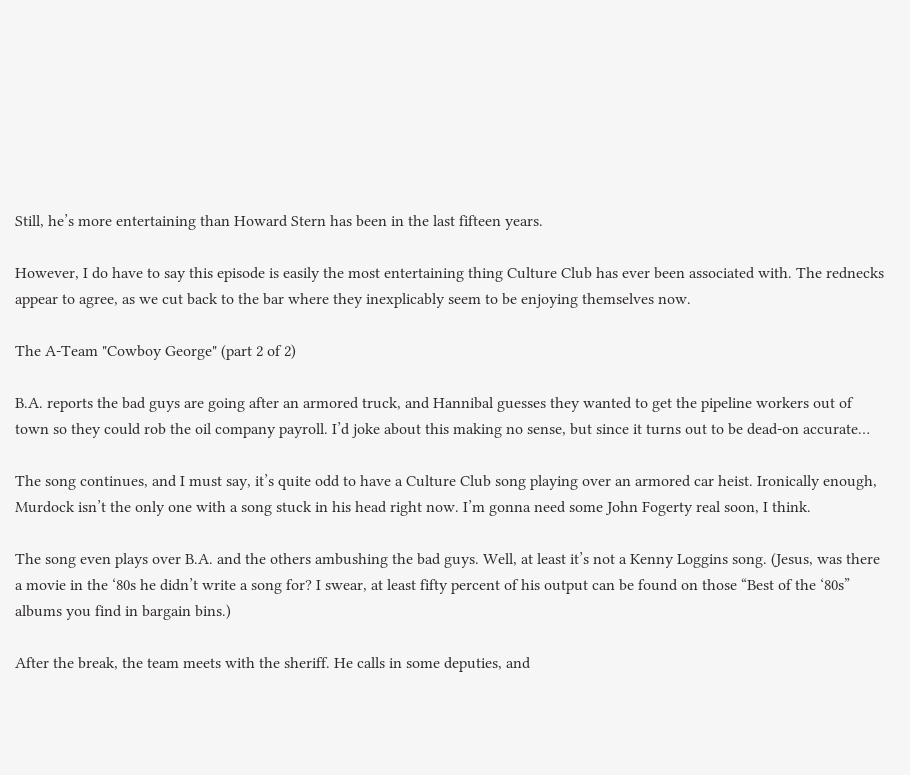Still, he’s more entertaining than Howard Stern has been in the last fifteen years.

However, I do have to say this episode is easily the most entertaining thing Culture Club has ever been associated with. The rednecks appear to agree, as we cut back to the bar where they inexplicably seem to be enjoying themselves now.

The A-Team "Cowboy George" (part 2 of 2)

B.A. reports the bad guys are going after an armored truck, and Hannibal guesses they wanted to get the pipeline workers out of town so they could rob the oil company payroll. I’d joke about this making no sense, but since it turns out to be dead-on accurate…

The song continues, and I must say, it’s quite odd to have a Culture Club song playing over an armored car heist. Ironically enough, Murdock isn’t the only one with a song stuck in his head right now. I’m gonna need some John Fogerty real soon, I think.

The song even plays over B.A. and the others ambushing the bad guys. Well, at least it’s not a Kenny Loggins song. (Jesus, was there a movie in the ‘80s he didn’t write a song for? I swear, at least fifty percent of his output can be found on those “Best of the ‘80s” albums you find in bargain bins.)

After the break, the team meets with the sheriff. He calls in some deputies, and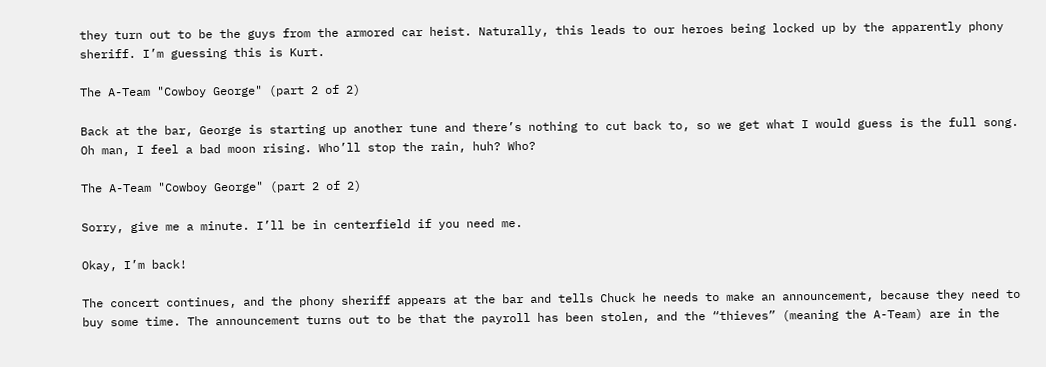they turn out to be the guys from the armored car heist. Naturally, this leads to our heroes being locked up by the apparently phony sheriff. I’m guessing this is Kurt.

The A-Team "Cowboy George" (part 2 of 2)

Back at the bar, George is starting up another tune and there’s nothing to cut back to, so we get what I would guess is the full song. Oh man, I feel a bad moon rising. Who’ll stop the rain, huh? Who?

The A-Team "Cowboy George" (part 2 of 2)

Sorry, give me a minute. I’ll be in centerfield if you need me.

Okay, I’m back!

The concert continues, and the phony sheriff appears at the bar and tells Chuck he needs to make an announcement, because they need to buy some time. The announcement turns out to be that the payroll has been stolen, and the “thieves” (meaning the A-Team) are in the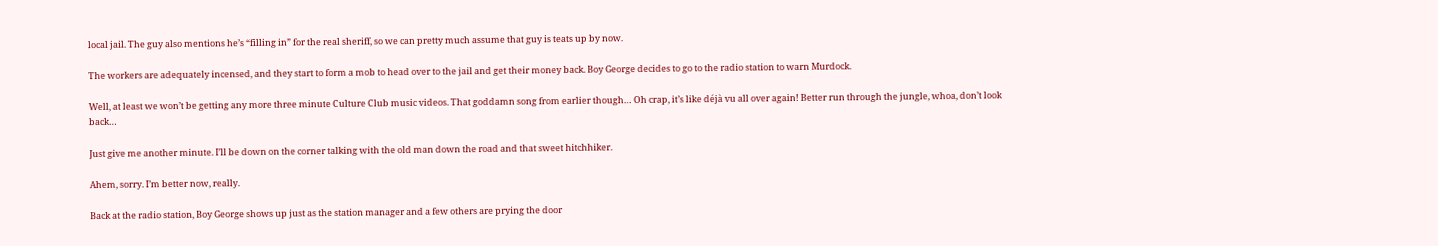local jail. The guy also mentions he’s “filling in” for the real sheriff, so we can pretty much assume that guy is teats up by now.

The workers are adequately incensed, and they start to form a mob to head over to the jail and get their money back. Boy George decides to go to the radio station to warn Murdock.

Well, at least we won’t be getting any more three minute Culture Club music videos. That goddamn song from earlier though… Oh crap, it’s like déjà vu all over again! Better run through the jungle, whoa, don’t look back…

Just give me another minute. I’ll be down on the corner talking with the old man down the road and that sweet hitchhiker.

Ahem, sorry. I’m better now, really.

Back at the radio station, Boy George shows up just as the station manager and a few others are prying the door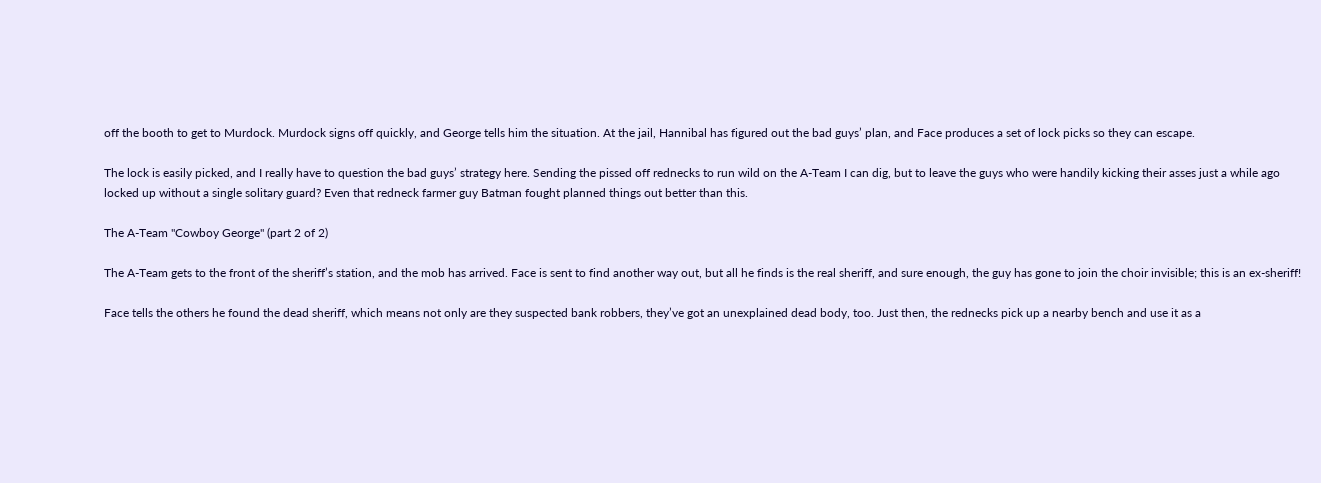off the booth to get to Murdock. Murdock signs off quickly, and George tells him the situation. At the jail, Hannibal has figured out the bad guys’ plan, and Face produces a set of lock picks so they can escape.

The lock is easily picked, and I really have to question the bad guys’ strategy here. Sending the pissed off rednecks to run wild on the A-Team I can dig, but to leave the guys who were handily kicking their asses just a while ago locked up without a single solitary guard? Even that redneck farmer guy Batman fought planned things out better than this.

The A-Team "Cowboy George" (part 2 of 2)

The A-Team gets to the front of the sheriff’s station, and the mob has arrived. Face is sent to find another way out, but all he finds is the real sheriff, and sure enough, the guy has gone to join the choir invisible; this is an ex-sheriff!

Face tells the others he found the dead sheriff, which means not only are they suspected bank robbers, they’ve got an unexplained dead body, too. Just then, the rednecks pick up a nearby bench and use it as a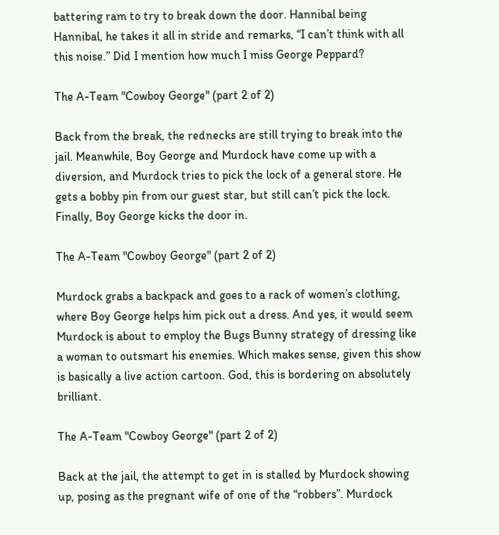battering ram to try to break down the door. Hannibal being Hannibal, he takes it all in stride and remarks, “I can’t think with all this noise.” Did I mention how much I miss George Peppard?

The A-Team "Cowboy George" (part 2 of 2)

Back from the break, the rednecks are still trying to break into the jail. Meanwhile, Boy George and Murdock have come up with a diversion, and Murdock tries to pick the lock of a general store. He gets a bobby pin from our guest star, but still can’t pick the lock. Finally, Boy George kicks the door in.

The A-Team "Cowboy George" (part 2 of 2)

Murdock grabs a backpack and goes to a rack of women’s clothing, where Boy George helps him pick out a dress. And yes, it would seem Murdock is about to employ the Bugs Bunny strategy of dressing like a woman to outsmart his enemies. Which makes sense, given this show is basically a live action cartoon. God, this is bordering on absolutely brilliant.

The A-Team "Cowboy George" (part 2 of 2)

Back at the jail, the attempt to get in is stalled by Murdock showing up, posing as the pregnant wife of one of the “robbers”. Murdock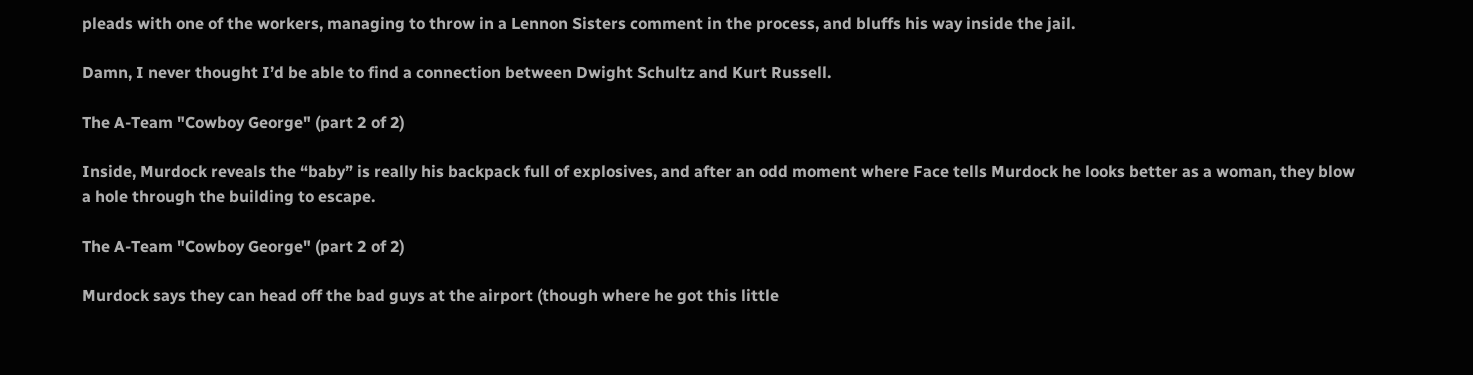pleads with one of the workers, managing to throw in a Lennon Sisters comment in the process, and bluffs his way inside the jail.

Damn, I never thought I’d be able to find a connection between Dwight Schultz and Kurt Russell.

The A-Team "Cowboy George" (part 2 of 2)

Inside, Murdock reveals the “baby” is really his backpack full of explosives, and after an odd moment where Face tells Murdock he looks better as a woman, they blow a hole through the building to escape.

The A-Team "Cowboy George" (part 2 of 2)

Murdock says they can head off the bad guys at the airport (though where he got this little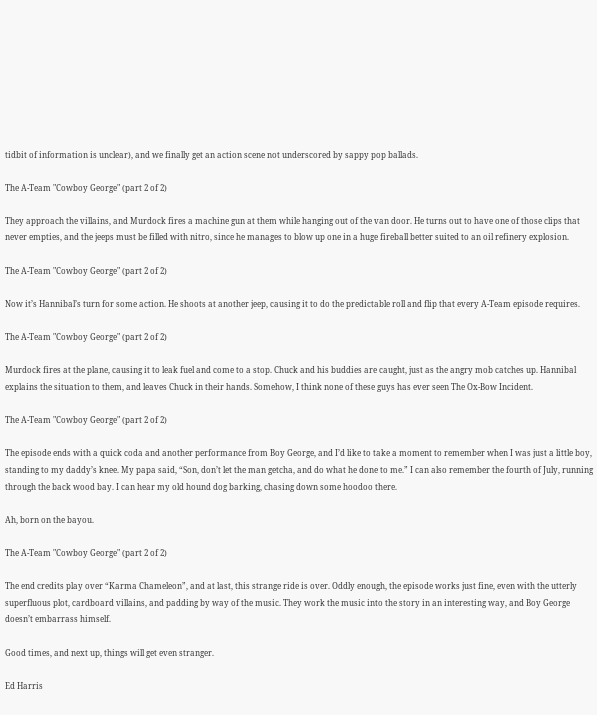tidbit of information is unclear), and we finally get an action scene not underscored by sappy pop ballads.

The A-Team "Cowboy George" (part 2 of 2)

They approach the villains, and Murdock fires a machine gun at them while hanging out of the van door. He turns out to have one of those clips that never empties, and the jeeps must be filled with nitro, since he manages to blow up one in a huge fireball better suited to an oil refinery explosion.

The A-Team "Cowboy George" (part 2 of 2)

Now it’s Hannibal’s turn for some action. He shoots at another jeep, causing it to do the predictable roll and flip that every A-Team episode requires.

The A-Team "Cowboy George" (part 2 of 2)

Murdock fires at the plane, causing it to leak fuel and come to a stop. Chuck and his buddies are caught, just as the angry mob catches up. Hannibal explains the situation to them, and leaves Chuck in their hands. Somehow, I think none of these guys has ever seen The Ox-Bow Incident.

The A-Team "Cowboy George" (part 2 of 2)

The episode ends with a quick coda and another performance from Boy George, and I’d like to take a moment to remember when I was just a little boy, standing to my daddy’s knee. My papa said, “Son, don’t let the man getcha, and do what he done to me.” I can also remember the fourth of July, running through the back wood bay. I can hear my old hound dog barking, chasing down some hoodoo there.

Ah, born on the bayou.

The A-Team "Cowboy George" (part 2 of 2)

The end credits play over “Karma Chameleon”, and at last, this strange ride is over. Oddly enough, the episode works just fine, even with the utterly superfluous plot, cardboard villains, and padding by way of the music. They work the music into the story in an interesting way, and Boy George doesn’t embarrass himself.

Good times, and next up, things will get even stranger.

Ed Harris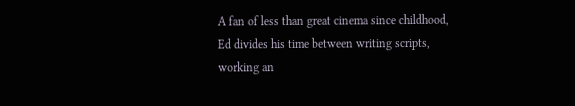A fan of less than great cinema since childhood, Ed divides his time between writing scripts, working an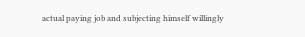actual paying job and subjecting himself willingly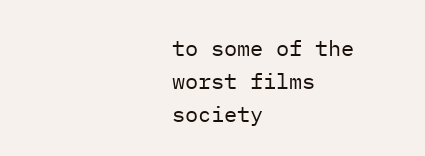to some of the worst films society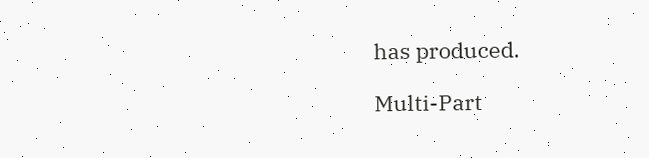has produced.

Multi-Part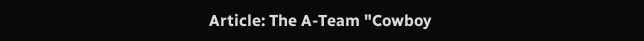Article: The A-Team "Cowboy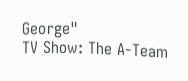George"
TV Show: The A-Team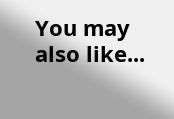You may also like...